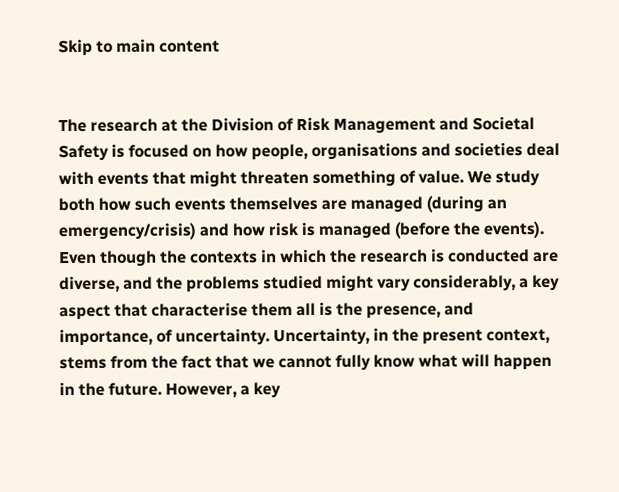Skip to main content


The research at the Division of Risk Management and Societal Safety is focused on how people, organisations and societies deal with events that might threaten something of value. We study both how such events themselves are managed (during an emergency/crisis) and how risk is managed (before the events). Even though the contexts in which the research is conducted are diverse, and the problems studied might vary considerably, a key aspect that characterise them all is the presence, and importance, of uncertainty. Uncertainty, in the present context, stems from the fact that we cannot fully know what will happen in the future. However, a key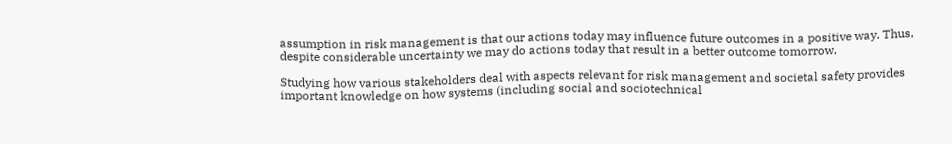assumption in risk management is that our actions today may influence future outcomes in a positive way. Thus, despite considerable uncertainty we may do actions today that result in a better outcome tomorrow.

Studying how various stakeholders deal with aspects relevant for risk management and societal safety provides important knowledge on how systems (including social and sociotechnical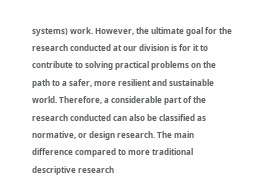systems) work. However, the ultimate goal for the research conducted at our division is for it to contribute to solving practical problems on the path to a safer, more resilient and sustainable world. Therefore, a considerable part of the research conducted can also be classified as normative, or design research. The main difference compared to more traditional descriptive research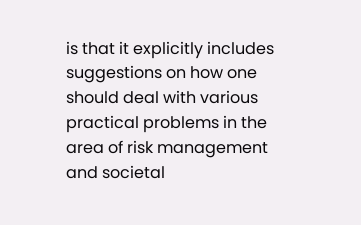is that it explicitly includes suggestions on how one should deal with various practical problems in the area of risk management and societal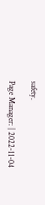safety.

Page Manager: | 2022-11-04